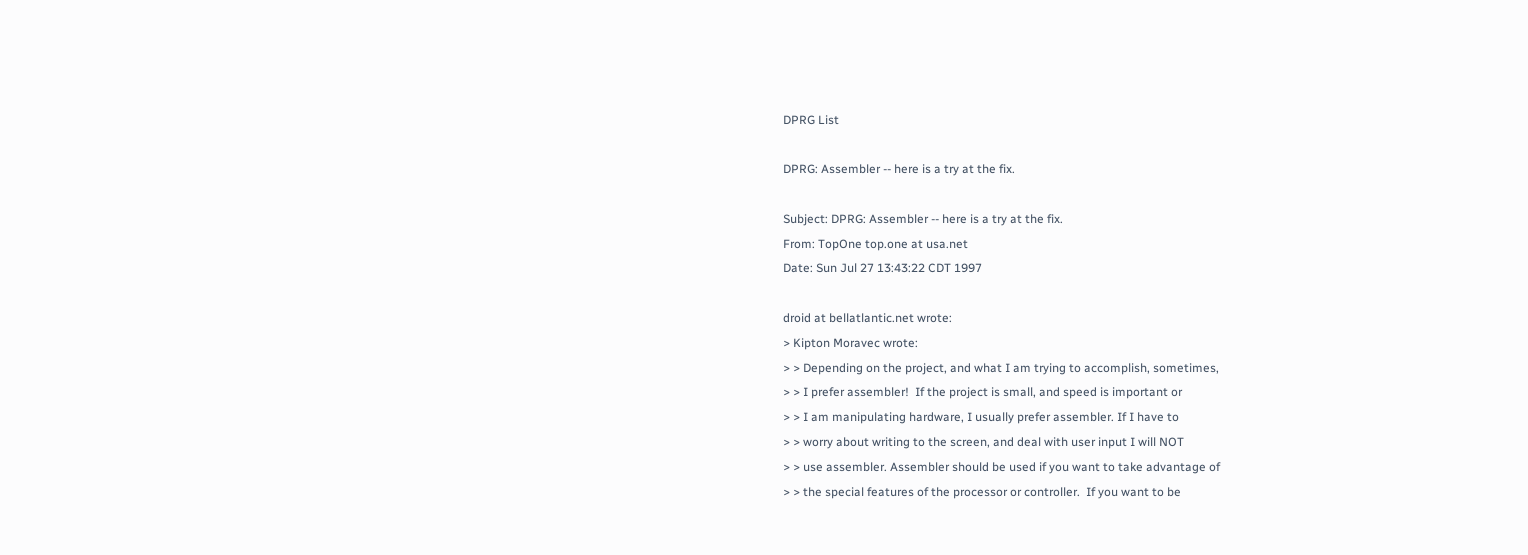DPRG List

DPRG: Assembler -- here is a try at the fix.

Subject: DPRG: Assembler -- here is a try at the fix.
From: TopOne top.one at usa.net
Date: Sun Jul 27 13:43:22 CDT 1997

droid at bellatlantic.net wrote:
> Kipton Moravec wrote:
> > Depending on the project, and what I am trying to accomplish, sometimes,
> > I prefer assembler!  If the project is small, and speed is important or
> > I am manipulating hardware, I usually prefer assembler. If I have to
> > worry about writing to the screen, and deal with user input I will NOT
> > use assembler. Assembler should be used if you want to take advantage of
> > the special features of the processor or controller.  If you want to be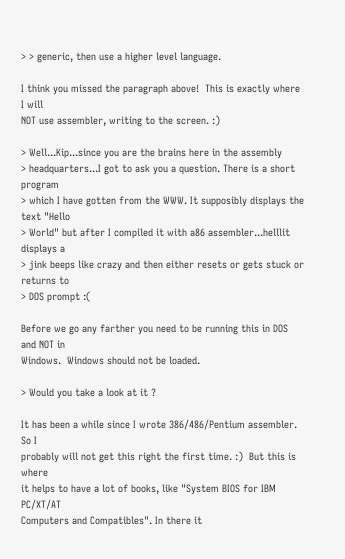> > generic, then use a higher level language.

I think you missed the paragraph above!  This is exactly where I will
NOT use assembler, writing to the screen. :)

> Well...Kip...since you are the brains here in the assembly
> headquarters...I got to ask you a question. There is a short program
> which I have gotten from the WWW. It supposibly displays the text "Hello
> World" but after I compiled it with a86 assembler...helllit displays a
> jink beeps like crazy and then either resets or gets stuck or returns to
> DOS prompt :(

Before we go any farther you need to be running this in DOS and NOT in
Windows.  Windows should not be loaded.

> Would you take a look at it ?

It has been a while since I wrote 386/486/Pentium assembler. So I
probably will not get this right the first time. :)  But this is where
it helps to have a lot of books, like "System BIOS for IBM PC/XT/AT
Computers and Compatibles". In there it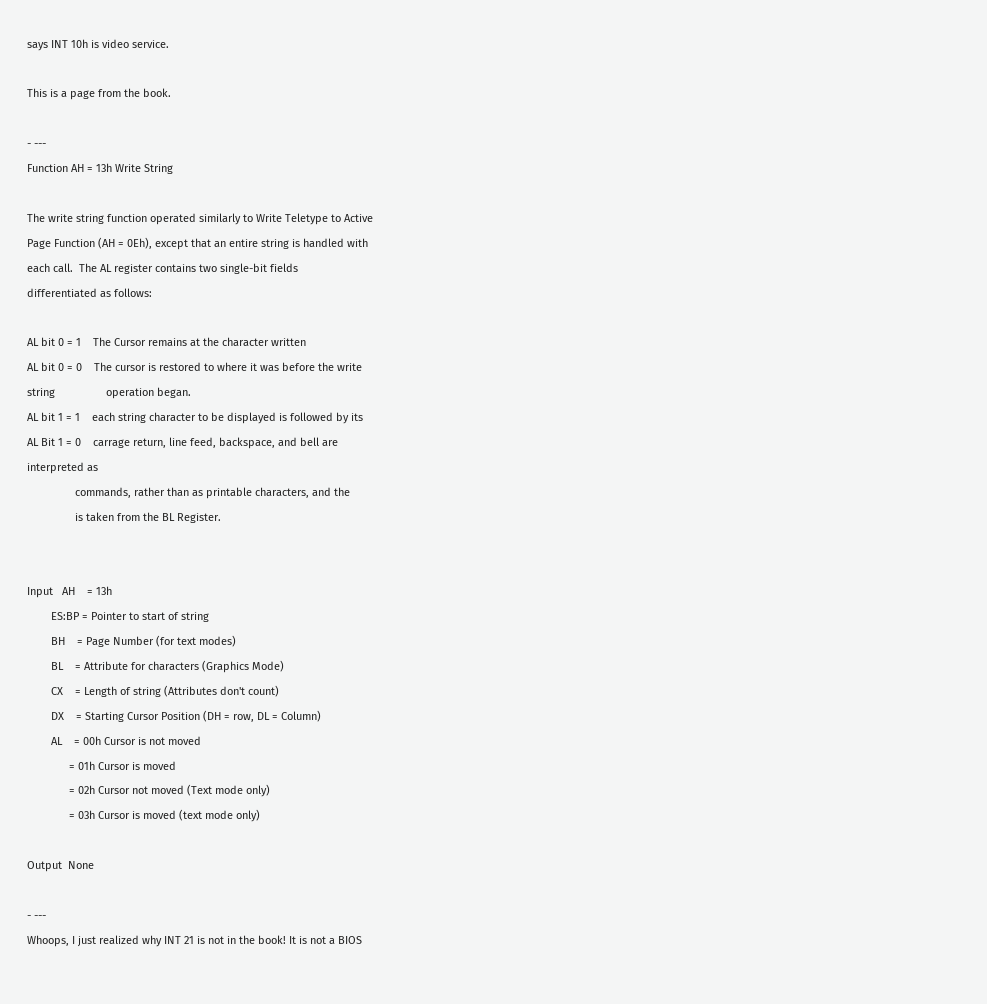says INT 10h is video service.

This is a page from the book.

- ---
Function AH = 13h Write String

The write string function operated similarly to Write Teletype to Active
Page Function (AH = 0Eh), except that an entire string is handled with
each call.  The AL register contains two single-bit fields
differentiated as follows:

AL bit 0 = 1    The Cursor remains at the character written
AL bit 0 = 0    The cursor is restored to where it was before the write
string                 operation began.
AL bit 1 = 1    each string character to be displayed is followed by its
AL Bit 1 = 0    carrage return, line feed, backspace, and bell are
interpreted as
                commands, rather than as printable characters, and the
                is taken from the BL Register.


Input   AH    = 13h
        ES:BP = Pointer to start of string
        BH    = Page Number (for text modes)
        BL    = Attribute for characters (Graphics Mode)
        CX    = Length of string (Attributes don't count)
        DX    = Starting Cursor Position (DH = row, DL = Column)
        AL    = 00h Cursor is not moved
              = 01h Cursor is moved
              = 02h Cursor not moved (Text mode only)
              = 03h Cursor is moved (text mode only)

Output  None

- ---
Whoops, I just realized why INT 21 is not in the book! It is not a BIOS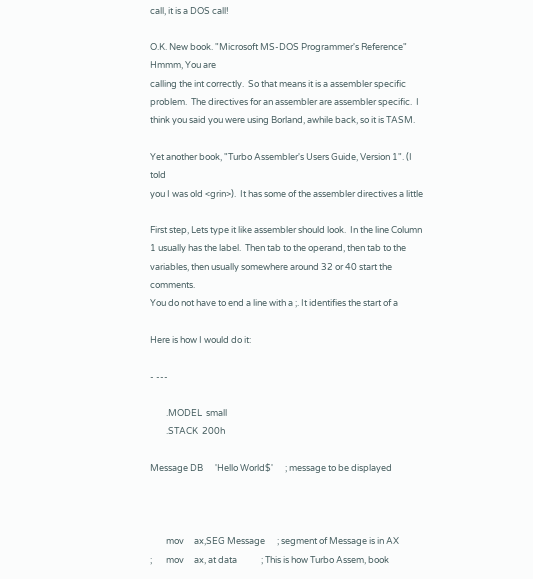call, it is a DOS call!

O.K. New book. "Microsoft MS-DOS Programmer's Reference" Hmmm, You are
calling the int correctly.  So that means it is a assembler specific
problem.  The directives for an assembler are assembler specific.  I
think you said you were using Borland, awhile back, so it is TASM.

Yet another book, "Turbo Assembler's Users Guide, Version 1". (I told
you I was old <grin>).  It has some of the assembler directives a little

First step, Lets type it like assembler should look.  In the line Column
1 usually has the label.  Then tab to the operand, then tab to the
variables, then usually somewhere around 32 or 40 start the comments.
You do not have to end a line with a ;. It identifies the start of a

Here is how I would do it:

- ---

        .MODEL  small
        .STACK  200h

Message DB      'Hello World$'      ; message to be displayed



        mov     ax,SEG Message      ; segment of Message is in AX
;       mov     ax, at data            ; This is how Turbo Assem, book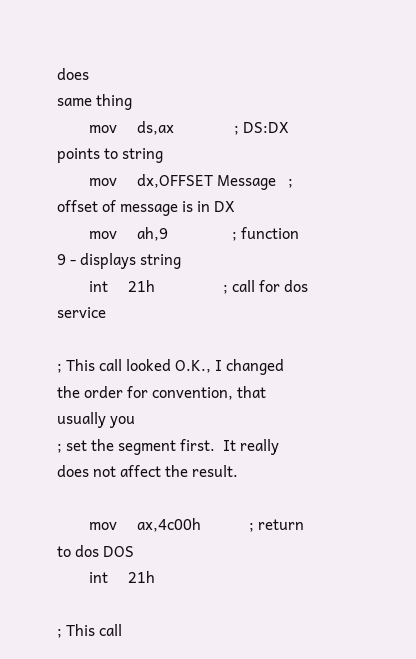does
same thing
        mov     ds,ax               ; DS:DX points to string
        mov     dx,OFFSET Message   ; offset of message is in DX
        mov     ah,9                ; function 9 - displays string
        int     21h                 ; call for dos service

; This call looked O.K., I changed the order for convention, that
usually you
; set the segment first.  It really does not affect the result.

        mov     ax,4c00h            ; return to dos DOS
        int     21h

; This call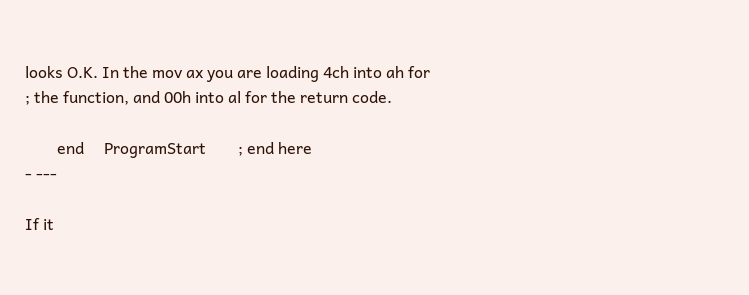looks O.K. In the mov ax you are loading 4ch into ah for
; the function, and 00h into al for the return code.

        end     ProgramStart        ; end here
- ---

If it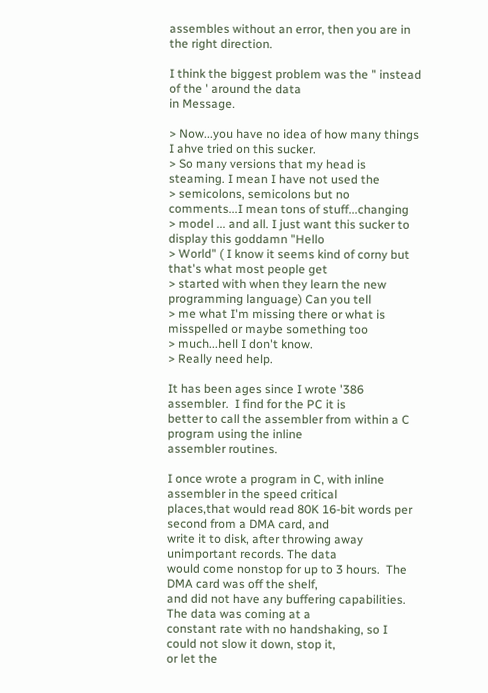assembles without an error, then you are in the right direction.

I think the biggest problem was the " instead of the ' around the data
in Message.

> Now...you have no idea of how many things I ahve tried on this sucker.
> So many versions that my head is steaming. I mean I have not used the
> semicolons, semicolons but no comments...I mean tons of stuff...changing
> model ... and all. I just want this sucker to display this goddamn "Hello
> World" ( I know it seems kind of corny but  that's what most people get
> started with when they learn the new programming language) Can you tell
> me what I'm missing there or what is misspelled or maybe something too
> much...hell I don't know.
> Really need help.

It has been ages since I wrote '386 assembler.  I find for the PC it is
better to call the assembler from within a C program using the inline
assembler routines.

I once wrote a program in C, with inline assembler in the speed critical
places,that would read 80K 16-bit words per second from a DMA card, and
write it to disk, after throwing away unimportant records. The data
would come nonstop for up to 3 hours.  The DMA card was off the shelf,
and did not have any buffering capabilities.  The data was coming at a
constant rate with no handshaking, so I could not slow it down, stop it,
or let the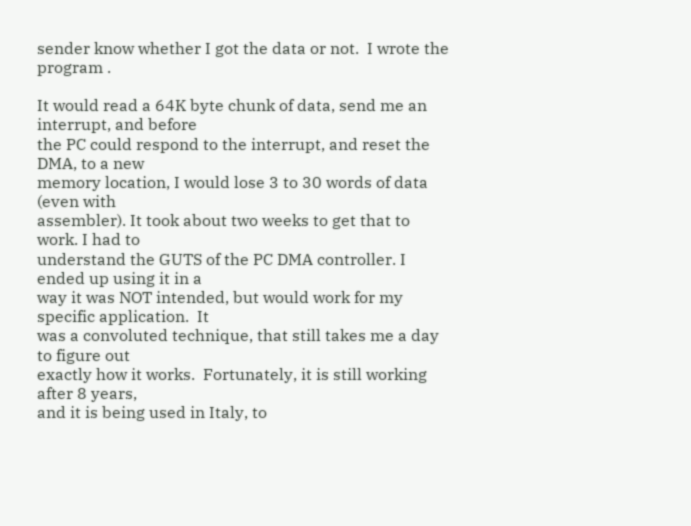sender know whether I got the data or not.  I wrote the
program .

It would read a 64K byte chunk of data, send me an interrupt, and before
the PC could respond to the interrupt, and reset the DMA, to a new
memory location, I would lose 3 to 30 words of data (even with
assembler). It took about two weeks to get that to work. I had to
understand the GUTS of the PC DMA controller. I ended up using it in a
way it was NOT intended, but would work for my specific application.  It
was a convoluted technique, that still takes me a day to figure out
exactly how it works.  Fortunately, it is still working after 8 years,
and it is being used in Italy, to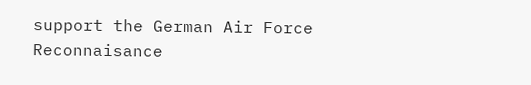support the German Air Force
Reconnaisance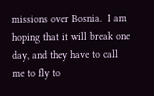missions over Bosnia.  I am hoping that it will break one
day, and they have to call me to fly to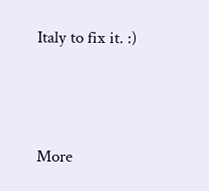Italy to fix it. :)




More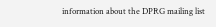information about the DPRG mailing list